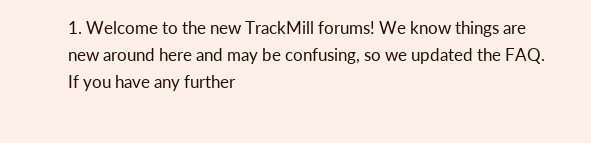1. Welcome to the new TrackMill forums! We know things are new around here and may be confusing, so we updated the FAQ. If you have any further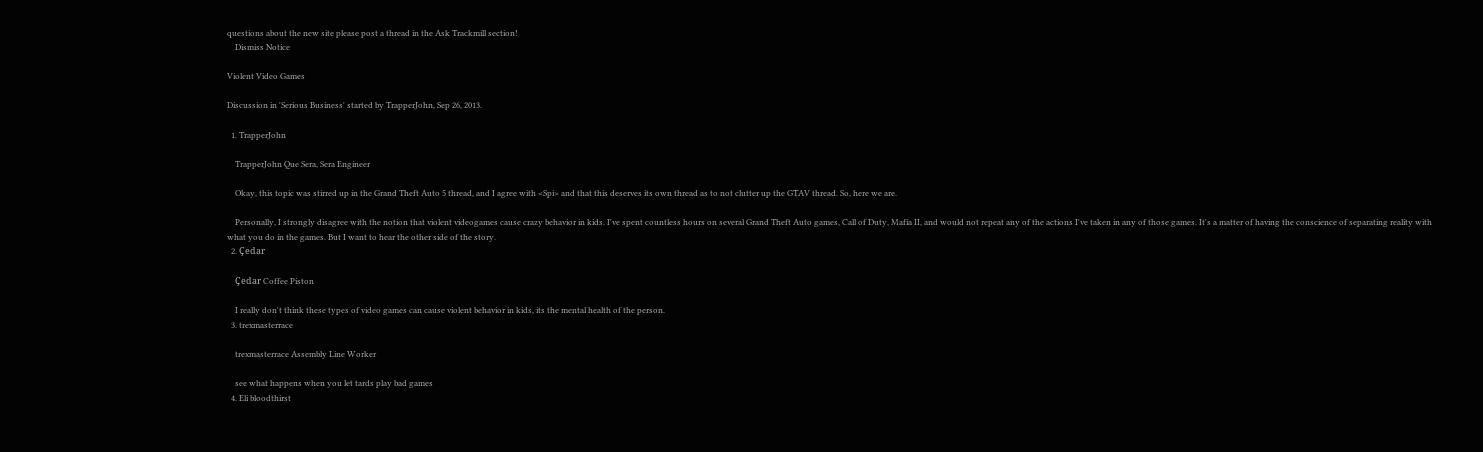questions about the new site please post a thread in the Ask Trackmill section!
    Dismiss Notice

Violent Video Games

Discussion in 'Serious Business' started by TrapperJohn, Sep 26, 2013.

  1. TrapperJohn

    TrapperJohn Que Sera, Sera Engineer

    Okay, this topic was stirred up in the Grand Theft Auto 5 thread, and I agree with <Spi> and that this deserves its own thread as to not clutter up the GTAV thread. So, here we are.

    Personally, I strongly disagree with the notion that violent videogames cause crazy behavior in kids. I've spent countless hours on several Grand Theft Auto games, Call of Duty, Mafia II, and would not repeat any of the actions I've taken in any of those games. It's a matter of having the conscience of separating reality with what you do in the games. But I want to hear the other side of the story.
  2. Çedar

    Çedar Coffee Piston

    I really don't think these types of video games can cause violent behavior in kids, its the mental health of the person.
  3. trexmasterrace

    trexmasterrace Assembly Line Worker

    see what happens when you let tards play bad games
  4. Eli bloodthirst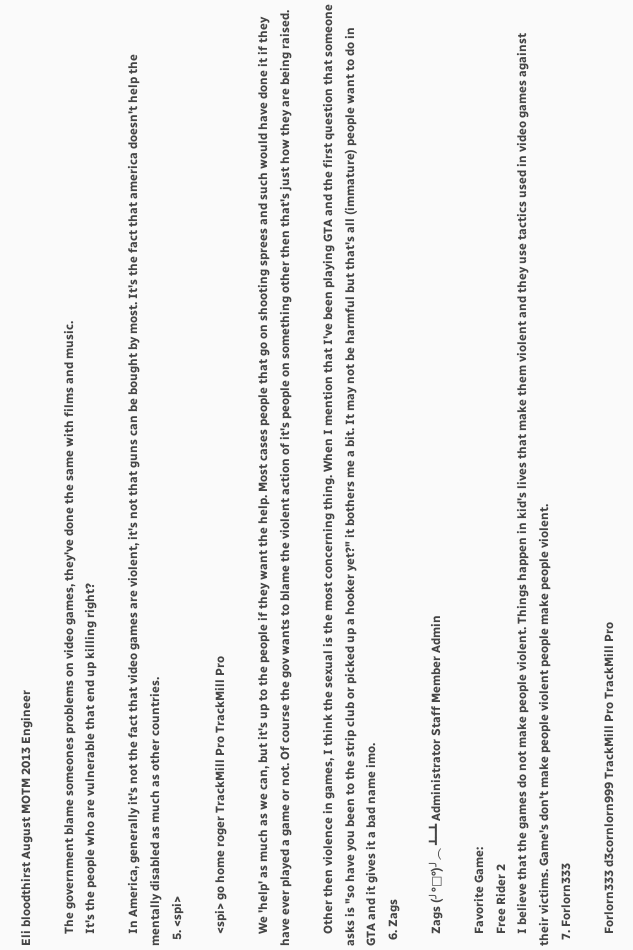Eli bloodthirst August MOTM 2013 Engineer

    The government blame someones problems on video games, they've done the same with films and music.
    It's the people who are vulnerable that end up killing right?

    In America, generally it's not the fact that video games are violent, it's not that guns can be bought by most. It's the fact that america doesn't help the mentally disabled as much as other countries.
  5. <spi>

    <spi> go home roger TrackMill Pro TrackMill Pro

    We 'help' as much as we can, but it's up to the people if they want the help. Most cases people that go on shooting sprees and such would have done it if they have ever played a game or not. Of course the gov wants to blame the violent action of it's people on something other then that's just how they are being raised.

    Other then violence in games, I think the sexual is the most concerning thing. When I mention that I've been playing GTA and the first question that someone asks is "so have you been to the strip club or picked up a hooker yet?" it bothers me a bit. It may not be harmful but that's all (immature) people want to do in GTA and it gives it a bad name imo.
  6. Zags

    Zags (╯°□°)╯︵ ┻━┻ Administrator Staff Member Admin

    Favorite Game:
    Free Rider 2
    I believe that the games do not make people violent. Things happen in kid's lives that make them violent and they use tactics used in video games against their victims. Game's don't make people violent people make people violent.
  7. Forlorn333

    Forlorn333 d3cornlorn999 TrackMill Pro TrackMill Pro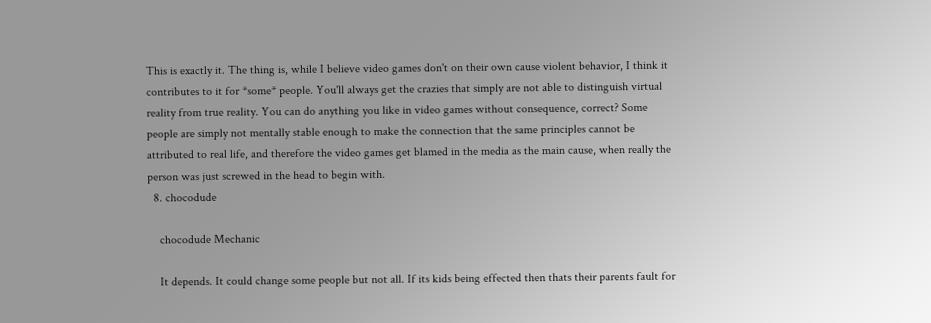This is exactly it. The thing is, while I believe video games don't on their own cause violent behavior, I think it contributes to it for *some* people. You'll always get the crazies that simply are not able to distinguish virtual reality from true reality. You can do anything you like in video games without consequence, correct? Some people are simply not mentally stable enough to make the connection that the same principles cannot be attributed to real life, and therefore the video games get blamed in the media as the main cause, when really the person was just screwed in the head to begin with.
  8. chocodude

    chocodude Mechanic

    It depends. It could change some people but not all. If its kids being effected then thats their parents fault for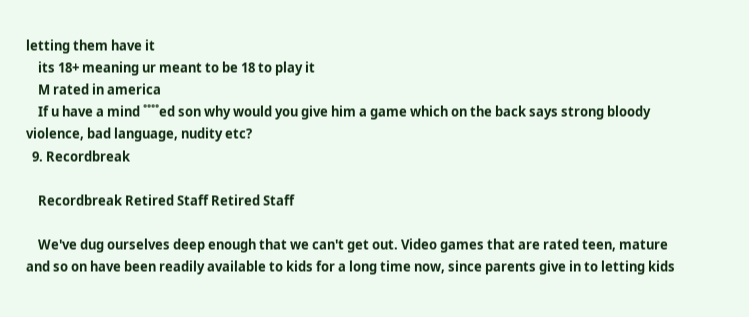letting them have it
    its 18+ meaning ur meant to be 18 to play it
    M rated in america
    If u have a mind ˚˚˚˚ed son why would you give him a game which on the back says strong bloody violence, bad language, nudity etc?
  9. Recordbreak

    Recordbreak Retired Staff Retired Staff

    We've dug ourselves deep enough that we can't get out. Video games that are rated teen, mature and so on have been readily available to kids for a long time now, since parents give in to letting kids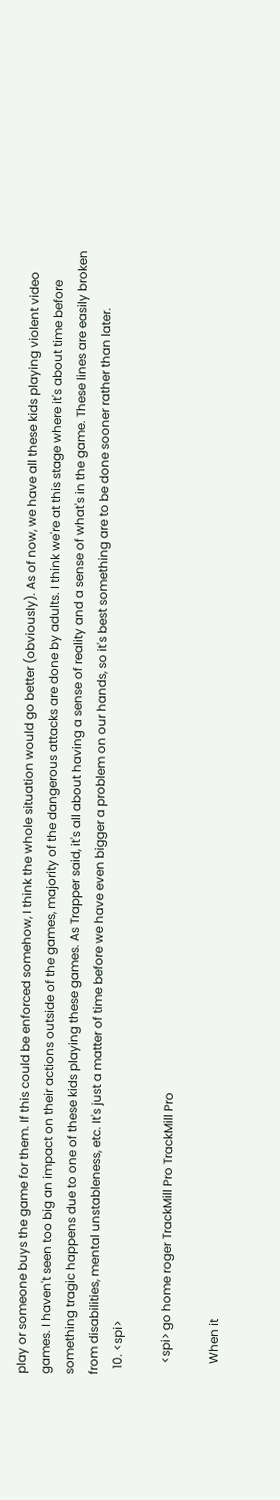play or someone buys the game for them. If this could be enforced somehow, I think the whole situation would go better (obviously). As of now, we have all these kids playing violent video games. I haven't seen too big an impact on their actions outside of the games, majority of the dangerous attacks are done by adults. I think we're at this stage where it's about time before something tragic happens due to one of these kids playing these games. As Trapper said, it's all about having a sense of reality and a sense of what's in the game. These lines are easily broken from disabilities, mental unstableness, etc. It's just a matter of time before we have even bigger a problem on our hands, so it's best something are to be done sooner rather than later.
  10. <spi>

    <spi> go home roger TrackMill Pro TrackMill Pro

    When it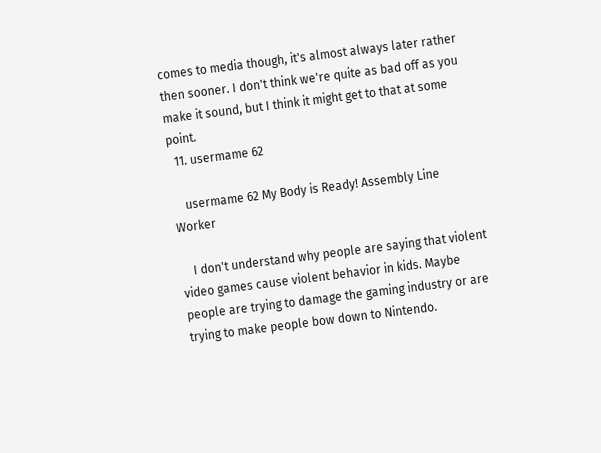comes to media though, it's almost always later rather then sooner. I don't think we're quite as bad off as you make it sound, but I think it might get to that at some point.
  11. usermame 62

    usermame 62 My Body is Ready! Assembly Line Worker

    I don't understand why people are saying that violent video games cause violent behavior in kids. Maybe people are trying to damage the gaming industry or are trying to make people bow down to Nintendo.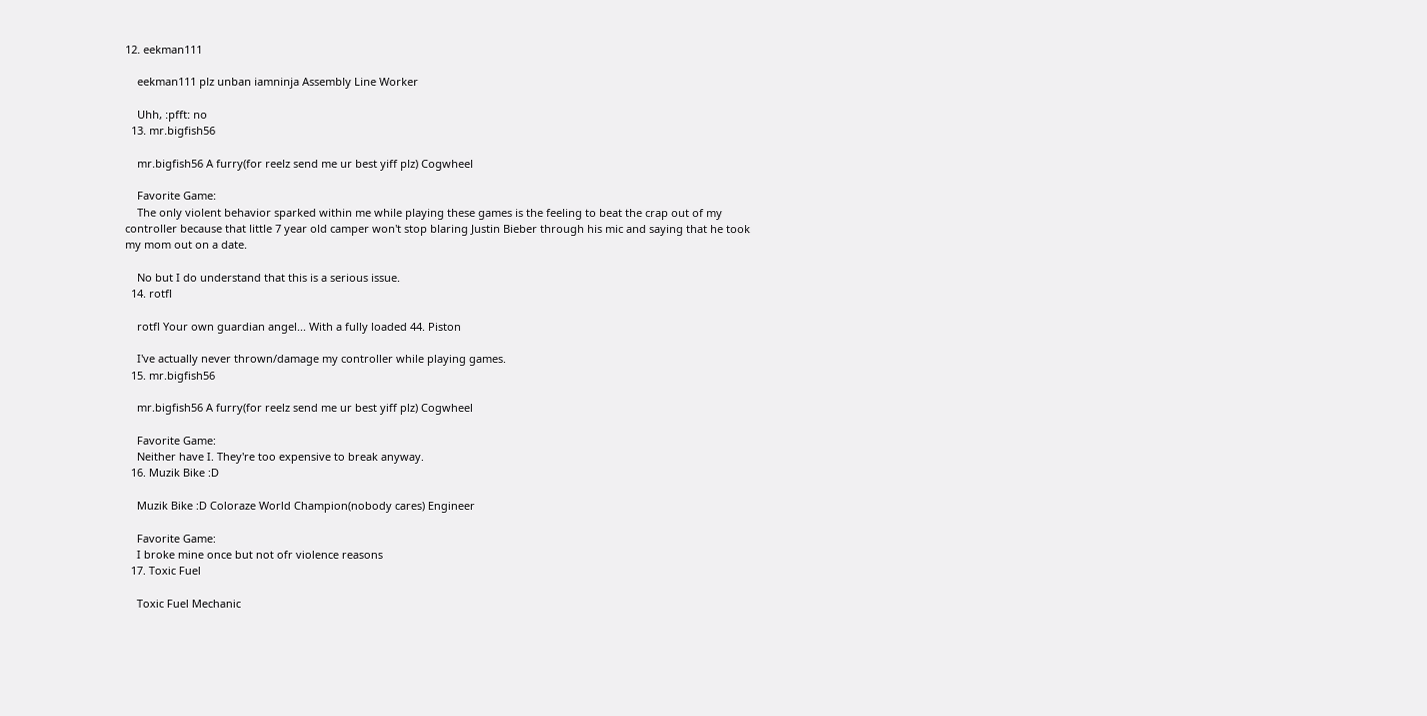12. eekman111

    eekman111 plz unban iamninja Assembly Line Worker

    Uhh, :pfft: no
  13. mr.bigfish56

    mr.bigfish56 A furry(for reelz send me ur best yiff plz) Cogwheel

    Favorite Game:
    The only violent behavior sparked within me while playing these games is the feeling to beat the crap out of my controller because that little 7 year old camper won't stop blaring Justin Bieber through his mic and saying that he took my mom out on a date.

    No but I do understand that this is a serious issue.
  14. rotfl

    rotfl Your own guardian angel... With a fully loaded 44. Piston

    I've actually never thrown/damage my controller while playing games.
  15. mr.bigfish56

    mr.bigfish56 A furry(for reelz send me ur best yiff plz) Cogwheel

    Favorite Game:
    Neither have I. They're too expensive to break anyway.
  16. Muzik Bike :D

    Muzik Bike :D Coloraze World Champion(nobody cares) Engineer

    Favorite Game:
    I broke mine once but not ofr violence reasons
  17. Toxic Fuel

    Toxic Fuel Mechanic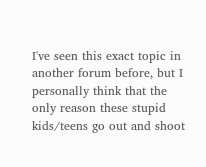I've seen this exact topic in another forum before, but I personally think that the only reason these stupid kids/teens go out and shoot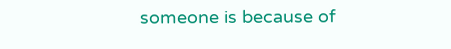someone is because of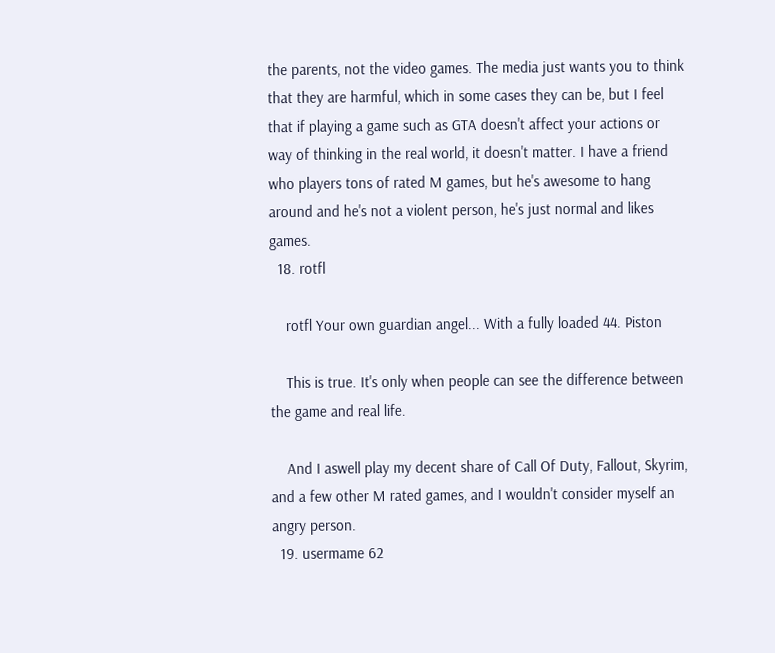the parents, not the video games. The media just wants you to think that they are harmful, which in some cases they can be, but I feel that if playing a game such as GTA doesn't affect your actions or way of thinking in the real world, it doesn't matter. I have a friend who players tons of rated M games, but he's awesome to hang around and he's not a violent person, he's just normal and likes games.
  18. rotfl

    rotfl Your own guardian angel... With a fully loaded 44. Piston

    This is true. It's only when people can see the difference between the game and real life.

    And I aswell play my decent share of Call Of Duty, Fallout, Skyrim, and a few other M rated games, and I wouldn't consider myself an angry person.
  19. usermame 62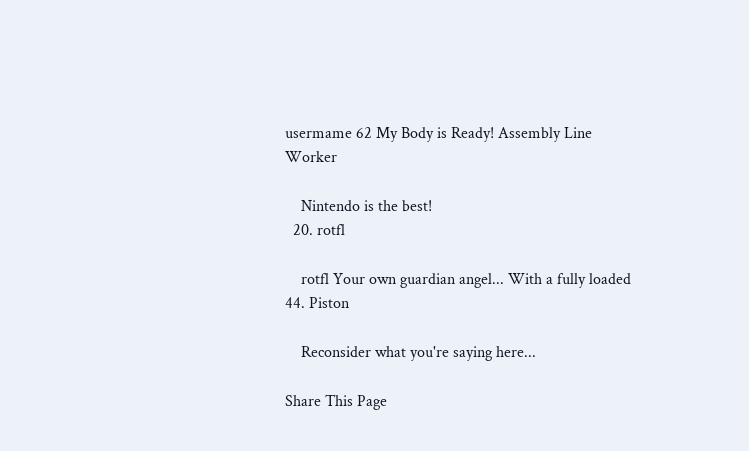usermame 62 My Body is Ready! Assembly Line Worker

    Nintendo is the best!
  20. rotfl

    rotfl Your own guardian angel... With a fully loaded 44. Piston

    Reconsider what you're saying here...

Share This Page